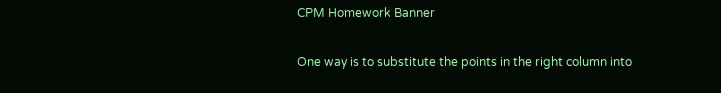CPM Homework Banner

One way is to substitute the points in the right column into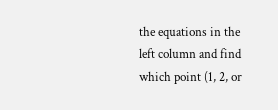the equations in the left column and find which point (1, 2, or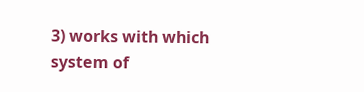3) works with which system of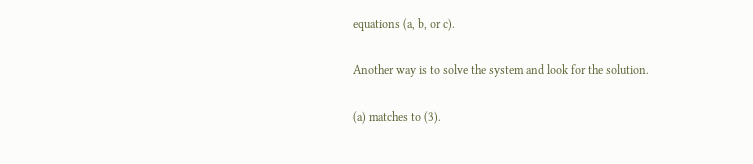equations (a, b, or c).

Another way is to solve the system and look for the solution.

(a) matches to (3).